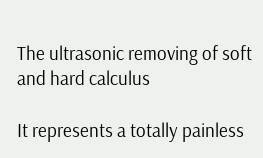The ultrasonic removing of soft and hard calculus

It represents a totally painless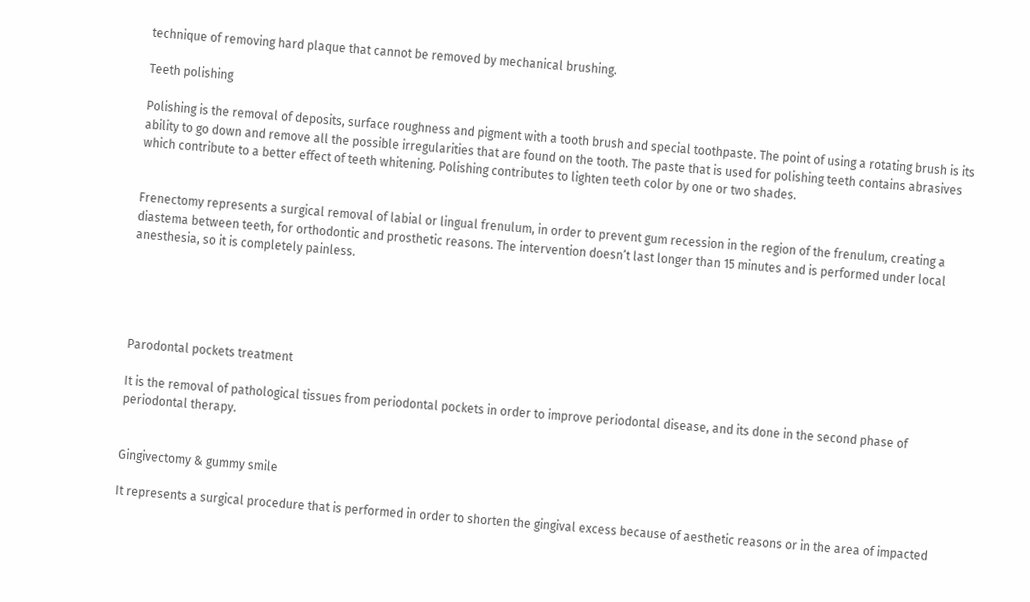technique of removing hard plaque that cannot be removed by mechanical brushing.

Teeth polishing

Polishing is the removal of deposits, surface roughness and pigment with a tooth brush and special toothpaste. The point of using a rotating brush is its ability to go down and remove all the possible irregularities that are found on the tooth. The paste that is used for polishing teeth contains abrasives which contribute to a better effect of teeth whitening. Polishing contributes to lighten teeth color by one or two shades.


Frenectomy represents a surgical removal of labial or lingual frenulum, in order to prevent gum recession in the region of the frenulum, creating a diastema between teeth, for orthodontic and prosthetic reasons. The intervention doesn’t last longer than 15 minutes and is performed under local anesthesia, so it is completely painless.





Parodontal pockets treatment

It is the removal of pathological tissues from periodontal pockets in order to improve periodontal disease, and its done in the second phase of periodontal therapy.


Gingivectomy & gummy smile

It represents a surgical procedure that is performed in order to shorten the gingival excess because of aesthetic reasons or in the area of impacted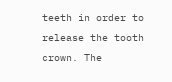teeth in order to release the tooth crown. The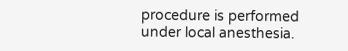procedure is performed under local anesthesia.